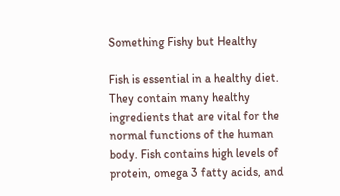Something Fishy but Healthy

Fish is essential in a healthy diet. They contain many healthy ingredients that are vital for the normal functions of the human body. Fish contains high levels of protein, omega 3 fatty acids, and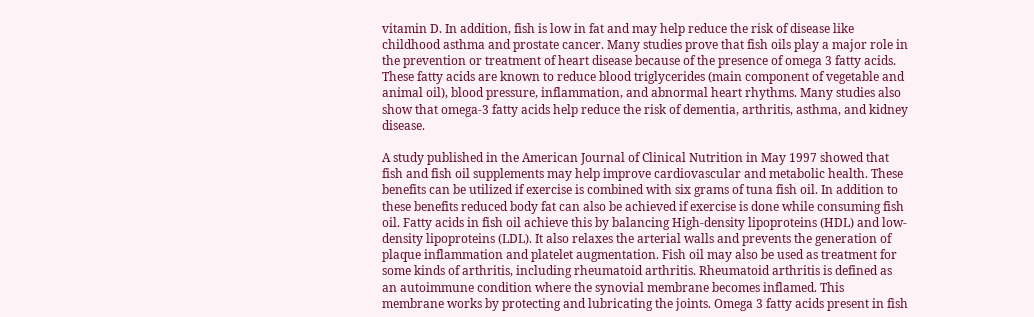vitamin D. In addition, fish is low in fat and may help reduce the risk of disease like childhood asthma and prostate cancer. Many studies prove that fish oils play a major role in the prevention or treatment of heart disease because of the presence of omega 3 fatty acids. These fatty acids are known to reduce blood triglycerides (main component of vegetable and animal oil), blood pressure, inflammation, and abnormal heart rhythms. Many studies also show that omega-3 fatty acids help reduce the risk of dementia, arthritis, asthma, and kidney disease.

A study published in the American Journal of Clinical Nutrition in May 1997 showed that fish and fish oil supplements may help improve cardiovascular and metabolic health. These benefits can be utilized if exercise is combined with six grams of tuna fish oil. In addition to these benefits reduced body fat can also be achieved if exercise is done while consuming fish oil. Fatty acids in fish oil achieve this by balancing High-density lipoproteins (HDL) and low-density lipoproteins (LDL). It also relaxes the arterial walls and prevents the generation of plaque inflammation and platelet augmentation. Fish oil may also be used as treatment for some kinds of arthritis, including rheumatoid arthritis. Rheumatoid arthritis is defined as an autoimmune condition where the synovial membrane becomes inflamed. This membrane works by protecting and lubricating the joints. Omega 3 fatty acids present in fish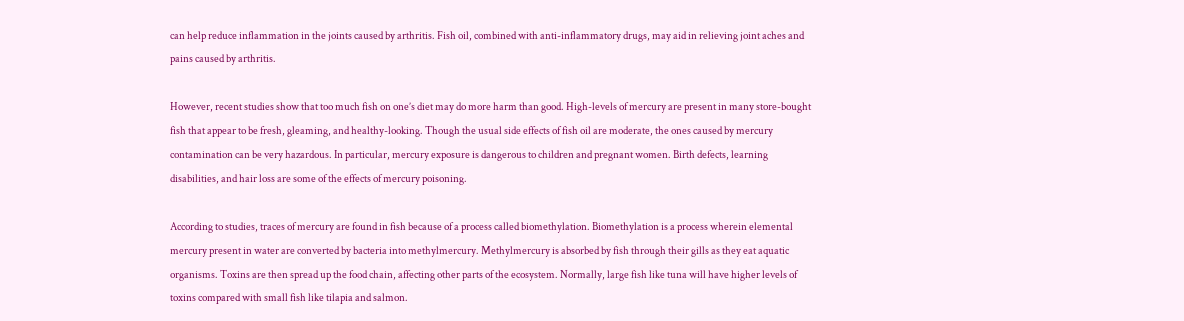can help reduce inflammation in the joints caused by arthritis. Fish oil, combined with anti-inflammatory drugs, may aid in relieving joint aches and pains caused by arthritis.

However, recent studies show that too much fish on one’s diet may do more harm than good. High-levels of mercury are present in many store-bought fish that appear to be fresh, gleaming, and healthy-looking. Though the usual side effects of fish oil are moderate, the ones caused by mercury contamination can be very hazardous. In particular, mercury exposure is dangerous to children and pregnant women. Birth defects, learning disabilities, and hair loss are some of the effects of mercury poisoning.

According to studies, traces of mercury are found in fish because of a process called biomethylation. Biomethylation is a process wherein elemental mercury present in water are converted by bacteria into methylmercury. Methylmercury is absorbed by fish through their gills as they eat aquatic organisms. Toxins are then spread up the food chain, affecting other parts of the ecosystem. Normally, large fish like tuna will have higher levels of toxins compared with small fish like tilapia and salmon.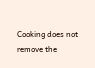Cooking does not remove the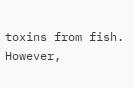toxins from fish. However,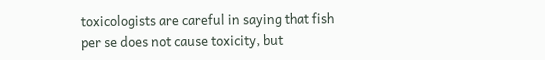toxicologists are careful in saying that fish per se does not cause toxicity, but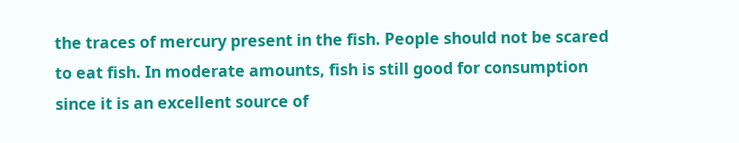the traces of mercury present in the fish. People should not be scared to eat fish. In moderate amounts, fish is still good for consumption since it is an excellent source of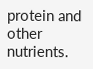protein and other nutrients.